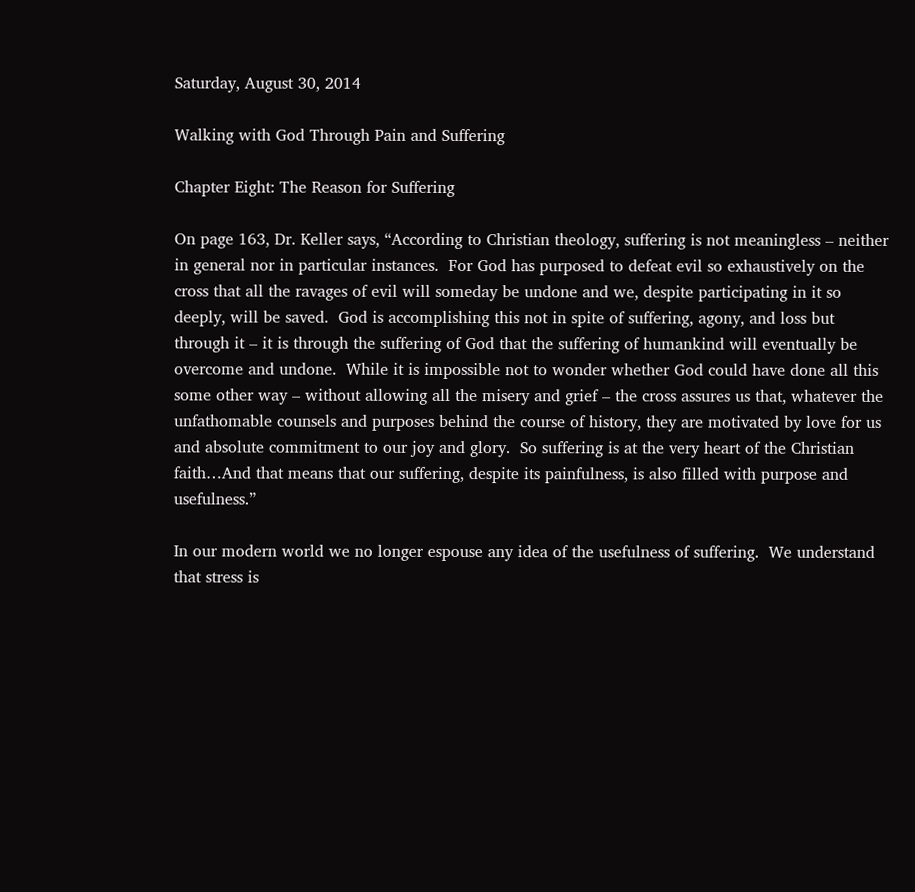Saturday, August 30, 2014

Walking with God Through Pain and Suffering

Chapter Eight: The Reason for Suffering

On page 163, Dr. Keller says, “According to Christian theology, suffering is not meaningless – neither in general nor in particular instances.  For God has purposed to defeat evil so exhaustively on the cross that all the ravages of evil will someday be undone and we, despite participating in it so deeply, will be saved.  God is accomplishing this not in spite of suffering, agony, and loss but through it – it is through the suffering of God that the suffering of humankind will eventually be overcome and undone.  While it is impossible not to wonder whether God could have done all this some other way – without allowing all the misery and grief – the cross assures us that, whatever the unfathomable counsels and purposes behind the course of history, they are motivated by love for us and absolute commitment to our joy and glory.  So suffering is at the very heart of the Christian faith…And that means that our suffering, despite its painfulness, is also filled with purpose and usefulness.”

In our modern world we no longer espouse any idea of the usefulness of suffering.  We understand that stress is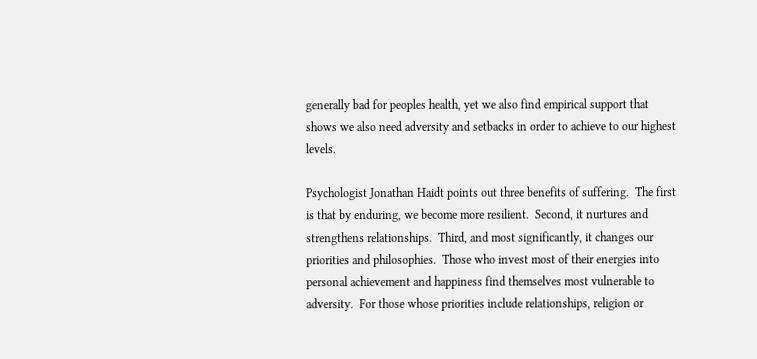generally bad for peoples health, yet we also find empirical support that shows we also need adversity and setbacks in order to achieve to our highest levels.

Psychologist Jonathan Haidt points out three benefits of suffering.  The first is that by enduring, we become more resilient.  Second, it nurtures and strengthens relationships.  Third, and most significantly, it changes our priorities and philosophies.  Those who invest most of their energies into personal achievement and happiness find themselves most vulnerable to adversity.  For those whose priorities include relationships, religion or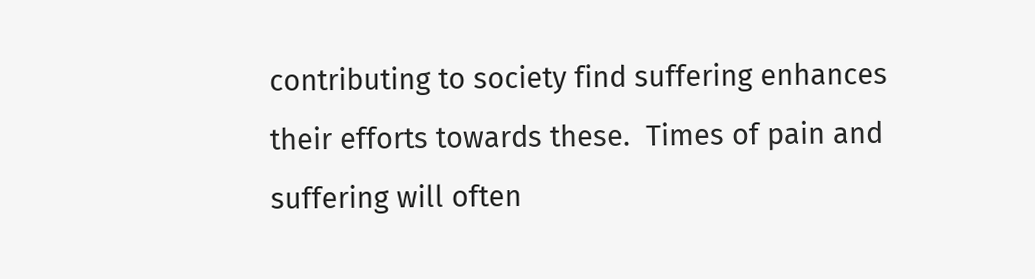contributing to society find suffering enhances their efforts towards these.  Times of pain and suffering will often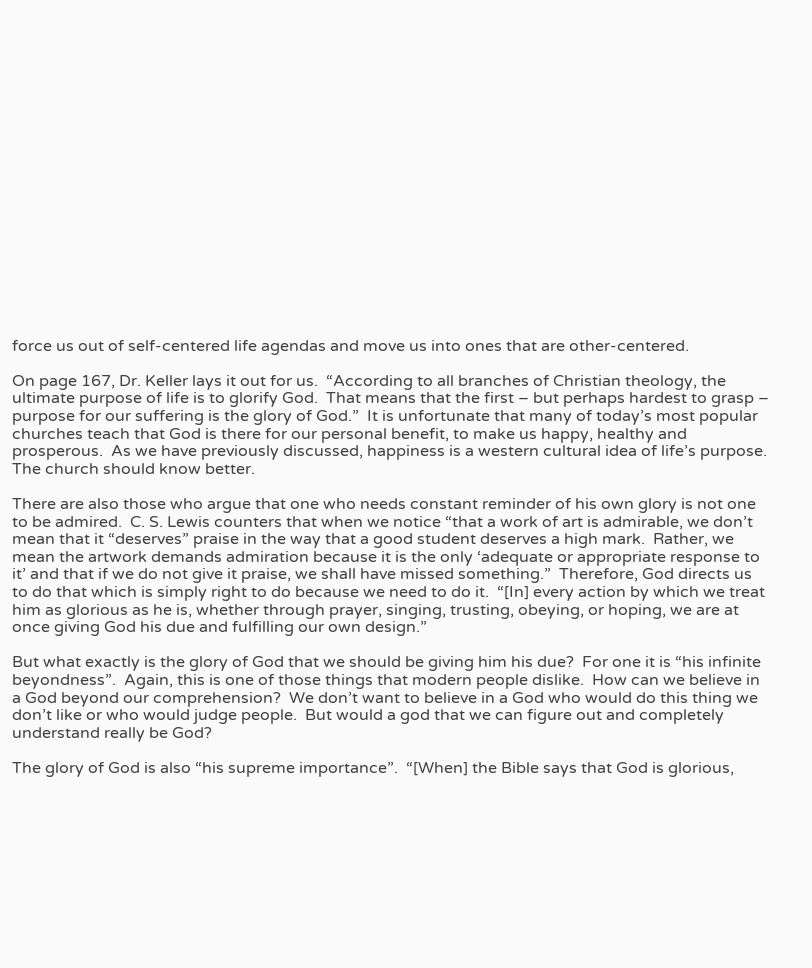force us out of self-centered life agendas and move us into ones that are other-centered.

On page 167, Dr. Keller lays it out for us.  “According to all branches of Christian theology, the ultimate purpose of life is to glorify God.  That means that the first – but perhaps hardest to grasp – purpose for our suffering is the glory of God.”  It is unfortunate that many of today’s most popular churches teach that God is there for our personal benefit, to make us happy, healthy and prosperous.  As we have previously discussed, happiness is a western cultural idea of life’s purpose.  The church should know better.

There are also those who argue that one who needs constant reminder of his own glory is not one to be admired.  C. S. Lewis counters that when we notice “that a work of art is admirable, we don’t mean that it “deserves” praise in the way that a good student deserves a high mark.  Rather, we mean the artwork demands admiration because it is the only ‘adequate or appropriate response to it’ and that if we do not give it praise, we shall have missed something.”  Therefore, God directs us to do that which is simply right to do because we need to do it.  “[In] every action by which we treat him as glorious as he is, whether through prayer, singing, trusting, obeying, or hoping, we are at once giving God his due and fulfilling our own design.”

But what exactly is the glory of God that we should be giving him his due?  For one it is “his infinite beyondness”.  Again, this is one of those things that modern people dislike.  How can we believe in a God beyond our comprehension?  We don’t want to believe in a God who would do this thing we don’t like or who would judge people.  But would a god that we can figure out and completely understand really be God?

The glory of God is also “his supreme importance”.  “[When] the Bible says that God is glorious,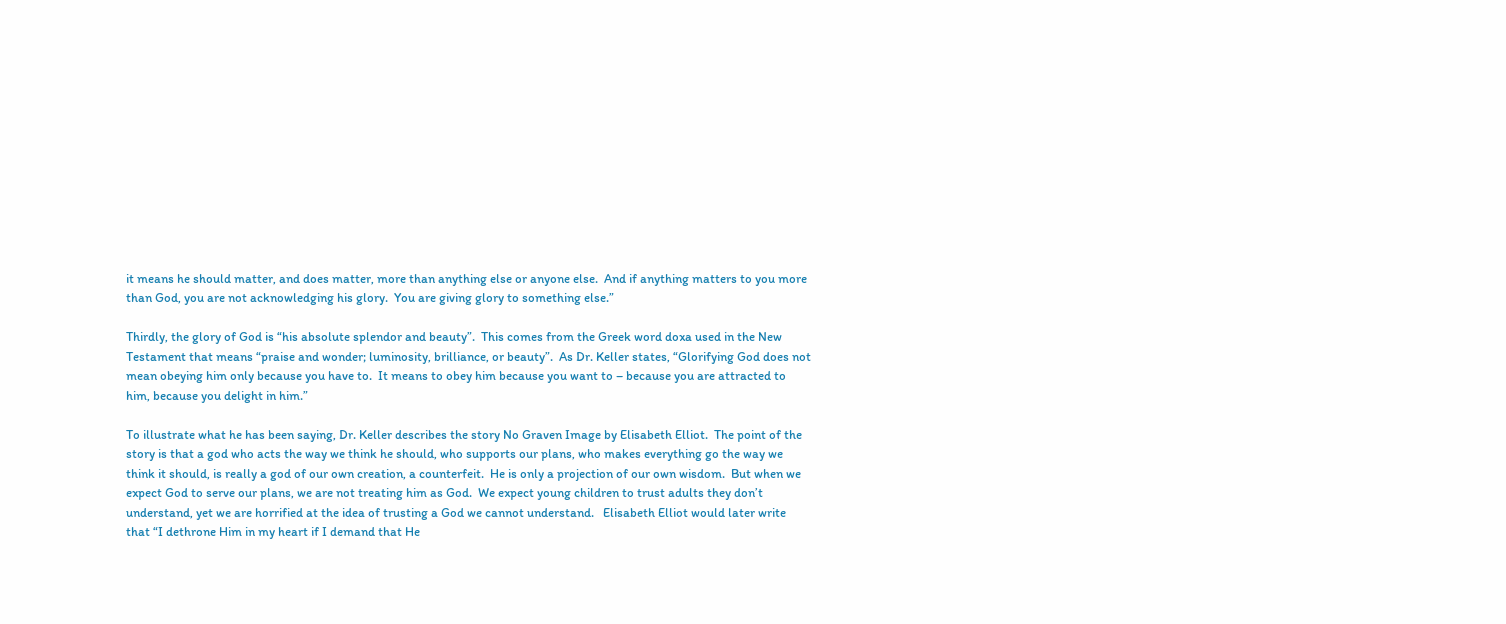it means he should matter, and does matter, more than anything else or anyone else.  And if anything matters to you more than God, you are not acknowledging his glory.  You are giving glory to something else.”

Thirdly, the glory of God is “his absolute splendor and beauty”.  This comes from the Greek word doxa used in the New Testament that means “praise and wonder; luminosity, brilliance, or beauty”.  As Dr. Keller states, “Glorifying God does not mean obeying him only because you have to.  It means to obey him because you want to – because you are attracted to him, because you delight in him.”

To illustrate what he has been saying, Dr. Keller describes the story No Graven Image by Elisabeth Elliot.  The point of the story is that a god who acts the way we think he should, who supports our plans, who makes everything go the way we think it should, is really a god of our own creation, a counterfeit.  He is only a projection of our own wisdom.  But when we expect God to serve our plans, we are not treating him as God.  We expect young children to trust adults they don’t understand, yet we are horrified at the idea of trusting a God we cannot understand.   Elisabeth Elliot would later write that “I dethrone Him in my heart if I demand that He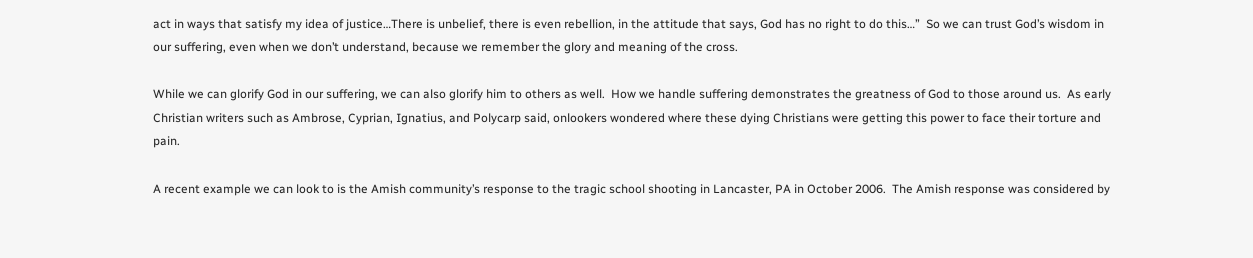act in ways that satisfy my idea of justice…There is unbelief, there is even rebellion, in the attitude that says, God has no right to do this…”  So we can trust God’s wisdom in our suffering, even when we don’t understand, because we remember the glory and meaning of the cross.

While we can glorify God in our suffering, we can also glorify him to others as well.  How we handle suffering demonstrates the greatness of God to those around us.  As early Christian writers such as Ambrose, Cyprian, Ignatius, and Polycarp said, onlookers wondered where these dying Christians were getting this power to face their torture and pain.

A recent example we can look to is the Amish community’s response to the tragic school shooting in Lancaster, PA in October 2006.  The Amish response was considered by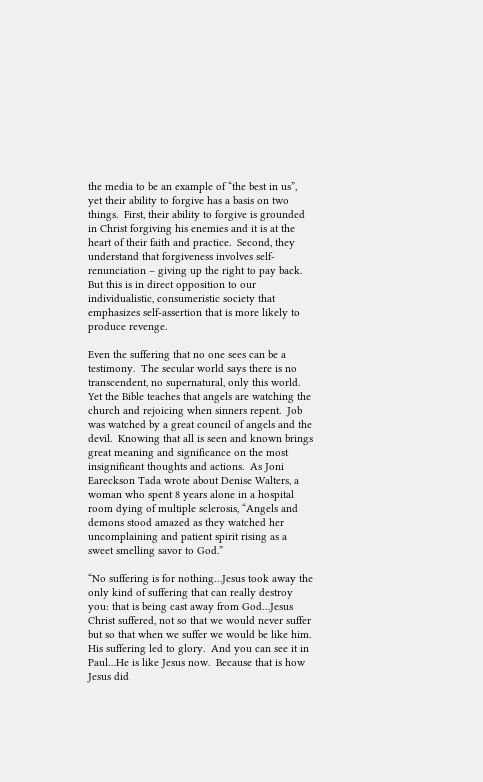the media to be an example of “the best in us”, yet their ability to forgive has a basis on two things.  First, their ability to forgive is grounded in Christ forgiving his enemies and it is at the heart of their faith and practice.  Second, they understand that forgiveness involves self-renunciation – giving up the right to pay back.  But this is in direct opposition to our individualistic, consumeristic society that emphasizes self-assertion that is more likely to produce revenge.

Even the suffering that no one sees can be a testimony.  The secular world says there is no transcendent, no supernatural, only this world.  Yet the Bible teaches that angels are watching the church and rejoicing when sinners repent.  Job was watched by a great council of angels and the devil.  Knowing that all is seen and known brings great meaning and significance on the most insignificant thoughts and actions.  As Joni Eareckson Tada wrote about Denise Walters, a woman who spent 8 years alone in a hospital room dying of multiple sclerosis, “Angels and demons stood amazed as they watched her uncomplaining and patient spirit rising as a sweet smelling savor to God.”

“No suffering is for nothing…Jesus took away the only kind of suffering that can really destroy you: that is being cast away from God…Jesus Christ suffered, not so that we would never suffer but so that when we suffer we would be like him.  His suffering led to glory.  And you can see it in Paul…He is like Jesus now.  Because that is how Jesus did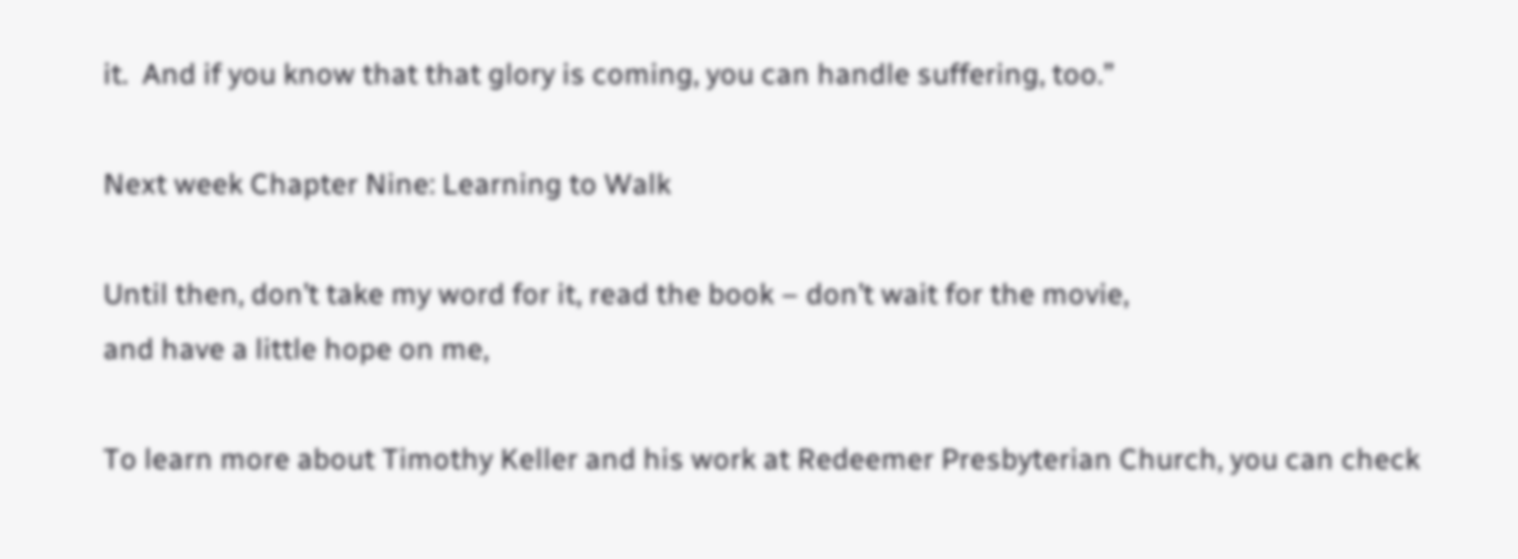it.  And if you know that that glory is coming, you can handle suffering, too.”

Next week Chapter Nine: Learning to Walk

Until then, don’t take my word for it, read the book – don’t wait for the movie,
and have a little hope on me,

To learn more about Timothy Keller and his work at Redeemer Presbyterian Church, you can check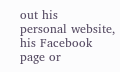out his
personal website, his Facebook page or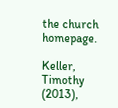the church homepage.

Keller, Timothy (2013),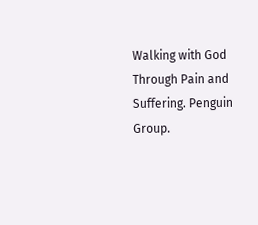Walking with God Through Pain and Suffering. Penguin Group.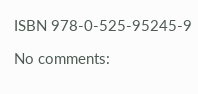ISBN 978-0-525-95245-9

No comments: